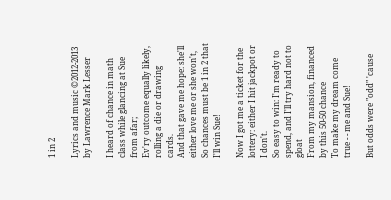1 in 2

Lyrics and music ©2012-2013 by Lawrence Mark Lesser

I heard of chance in math class while glancing at Sue from afar;
Ev'ry outcome equally likely, rolling a die or drawing cards.
And that gave me hope: she'll either love me or she won't,
So chances must be 1 in 2 that I'll win Sue!

Now I got me a ticket for the lottery: either I hit jackpot or I don't.
So easy to win: I'm ready to spend, and I'll try hard not to gloat
From my mansion, financed by this 50-50 chance
To make my dream come true - - me and Sue!

But odds were "odd" 'cause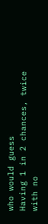who would guess
Having 1 in 2 chances, twice with no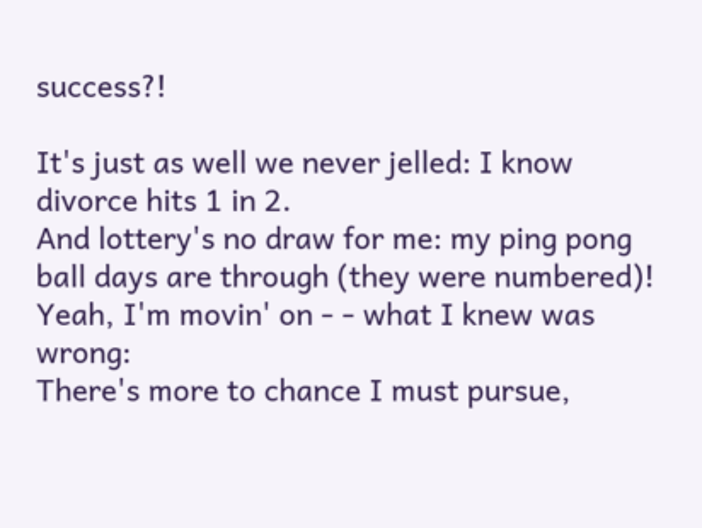success?!

It's just as well we never jelled: I know divorce hits 1 in 2.
And lottery's no draw for me: my ping pong ball days are through (they were numbered)!
Yeah, I'm movin' on - - what I knew was wrong:
There's more to chance I must pursue,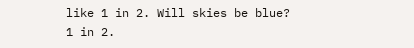like 1 in 2. Will skies be blue? 1 in 2.